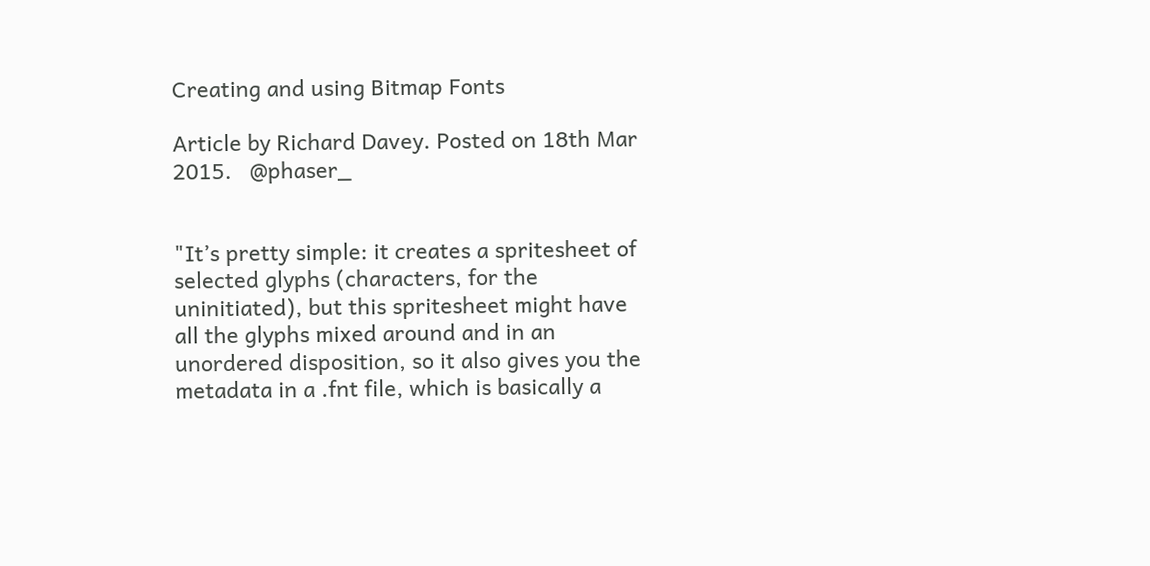Creating and using Bitmap Fonts

Article by Richard Davey. Posted on 18th Mar 2015.   @phaser_


"It’s pretty simple: it creates a spritesheet of selected glyphs (characters, for the uninitiated), but this spritesheet might have all the glyphs mixed around and in an unordered disposition, so it also gives you the metadata in a .fnt file, which is basically a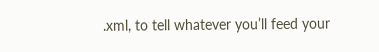.xml, to tell whatever you’ll feed your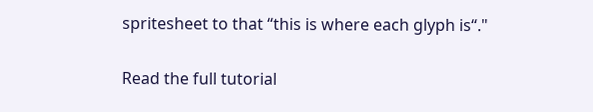spritesheet to that “this is where each glyph is“."

Read the full tutorial